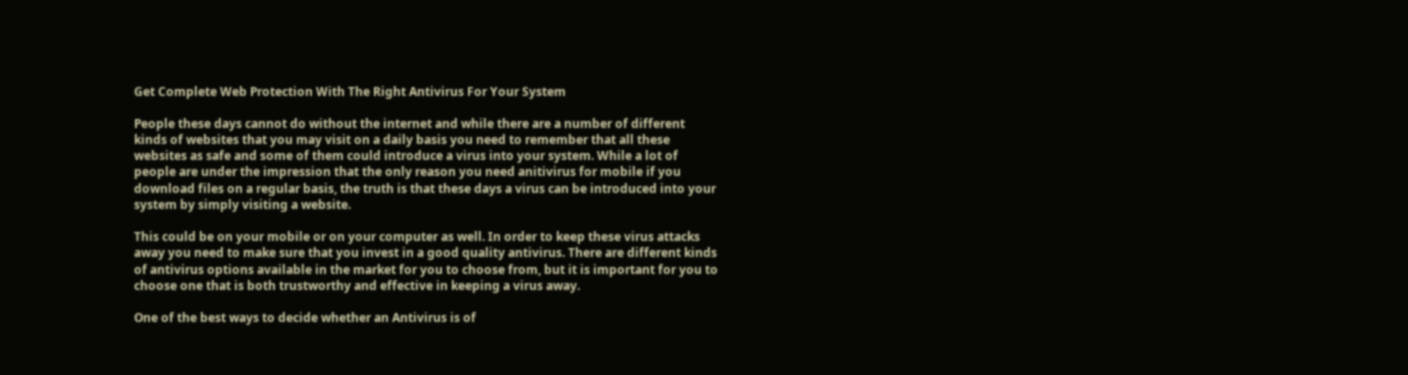Get Complete Web Protection With The Right Antivirus For Your System

People these days cannot do without the internet and while there are a number of different kinds of websites that you may visit on a daily basis you need to remember that all these websites as safe and some of them could introduce a virus into your system. While a lot of people are under the impression that the only reason you need anitivirus for mobile if you download files on a regular basis, the truth is that these days a virus can be introduced into your system by simply visiting a website.

This could be on your mobile or on your computer as well. In order to keep these virus attacks away you need to make sure that you invest in a good quality antivirus. There are different kinds of antivirus options available in the market for you to choose from, but it is important for you to choose one that is both trustworthy and effective in keeping a virus away.

One of the best ways to decide whether an Antivirus is of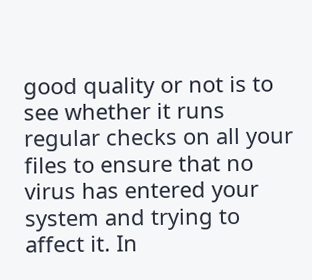good quality or not is to see whether it runs regular checks on all your files to ensure that no virus has entered your system and trying to affect it. In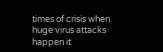times of crisis when huge virus attacks happen it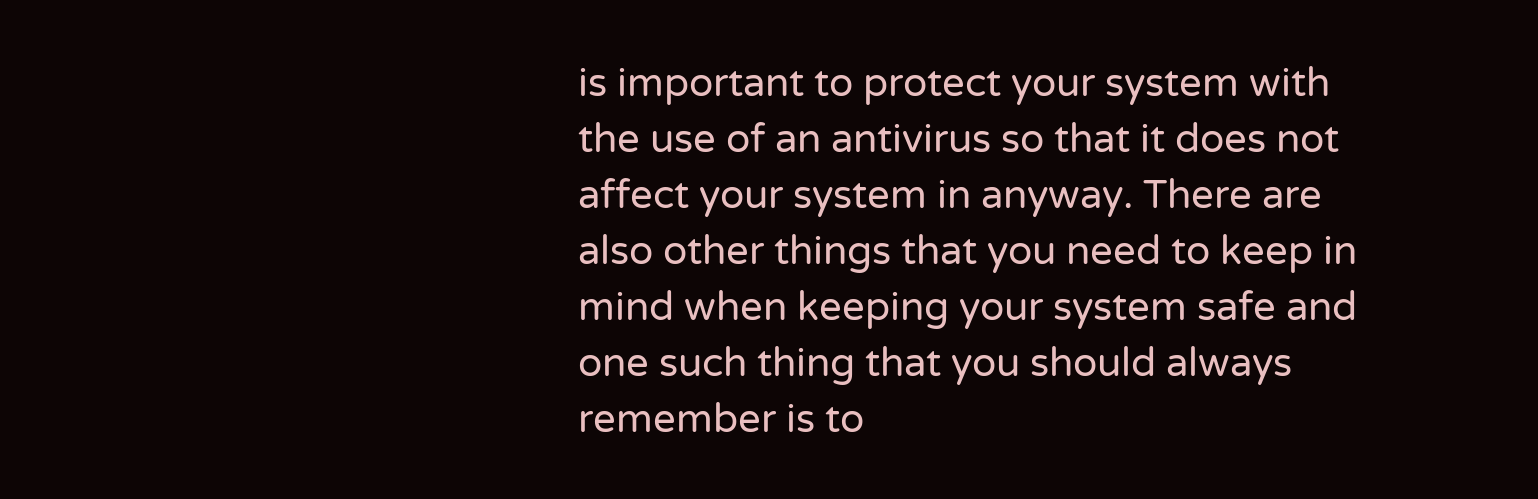is important to protect your system with the use of an antivirus so that it does not affect your system in anyway. There are also other things that you need to keep in mind when keeping your system safe and one such thing that you should always remember is to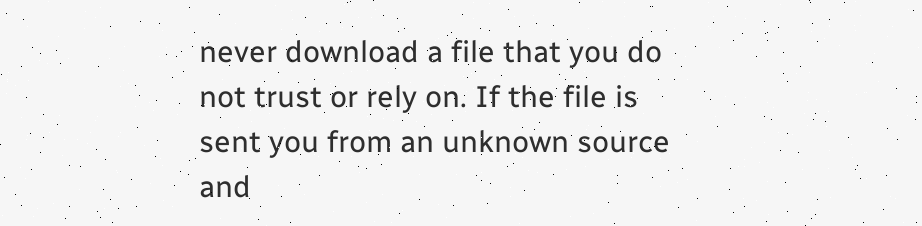never download a file that you do not trust or rely on. If the file is sent you from an unknown source and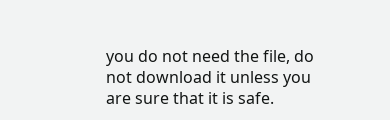you do not need the file, do not download it unless you are sure that it is safe.